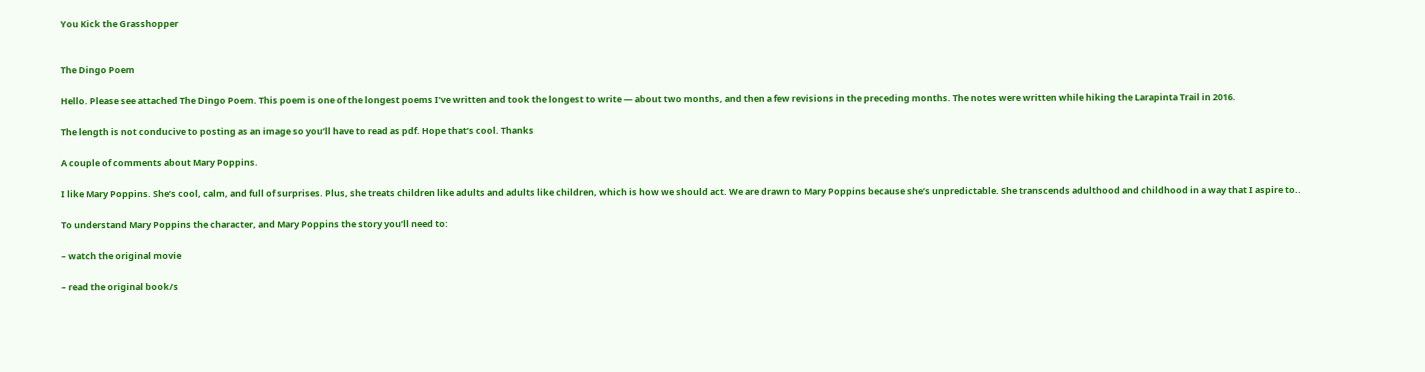You Kick the Grasshopper


The Dingo Poem

Hello. Please see attached The Dingo Poem. This poem is one of the longest poems I’ve written and took the longest to write — about two months, and then a few revisions in the preceding months. The notes were written while hiking the Larapinta Trail in 2016.

The length is not conducive to posting as an image so you’ll have to read as pdf. Hope that’s cool. Thanks

A couple of comments about Mary Poppins.

I like Mary Poppins. She’s cool, calm, and full of surprises. Plus, she treats children like adults and adults like children, which is how we should act. We are drawn to Mary Poppins because she’s unpredictable. She transcends adulthood and childhood in a way that I aspire to..

To understand Mary Poppins the character, and Mary Poppins the story you’ll need to:

– watch the original movie

– read the original book/s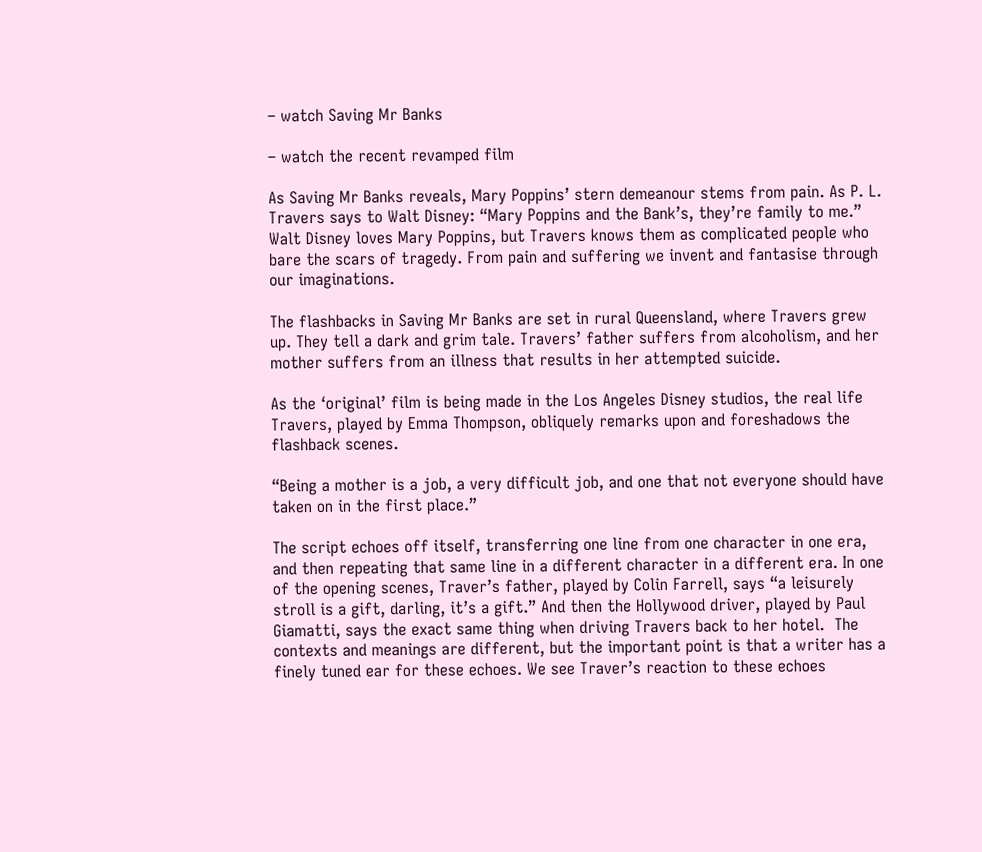– watch Saving Mr Banks

– watch the recent revamped film

As Saving Mr Banks reveals, Mary Poppins’ stern demeanour stems from pain. As P. L. Travers says to Walt Disney: “Mary Poppins and the Bank’s, they’re family to me.” Walt Disney loves Mary Poppins, but Travers knows them as complicated people who bare the scars of tragedy. From pain and suffering we invent and fantasise through our imaginations.

The flashbacks in Saving Mr Banks are set in rural Queensland, where Travers grew up. They tell a dark and grim tale. Travers’ father suffers from alcoholism, and her mother suffers from an illness that results in her attempted suicide.

As the ‘original’ film is being made in the Los Angeles Disney studios, the real life Travers, played by Emma Thompson, obliquely remarks upon and foreshadows the flashback scenes.

“Being a mother is a job, a very difficult job, and one that not everyone should have taken on in the first place.”

The script echoes off itself, transferring one line from one character in one era, and then repeating that same line in a different character in a different era. In one of the opening scenes, Traver’s father, played by Colin Farrell, says “a leisurely stroll is a gift, darling, it’s a gift.” And then the Hollywood driver, played by Paul Giamatti, says the exact same thing when driving Travers back to her hotel.  The contexts and meanings are different, but the important point is that a writer has a finely tuned ear for these echoes. We see Traver’s reaction to these echoes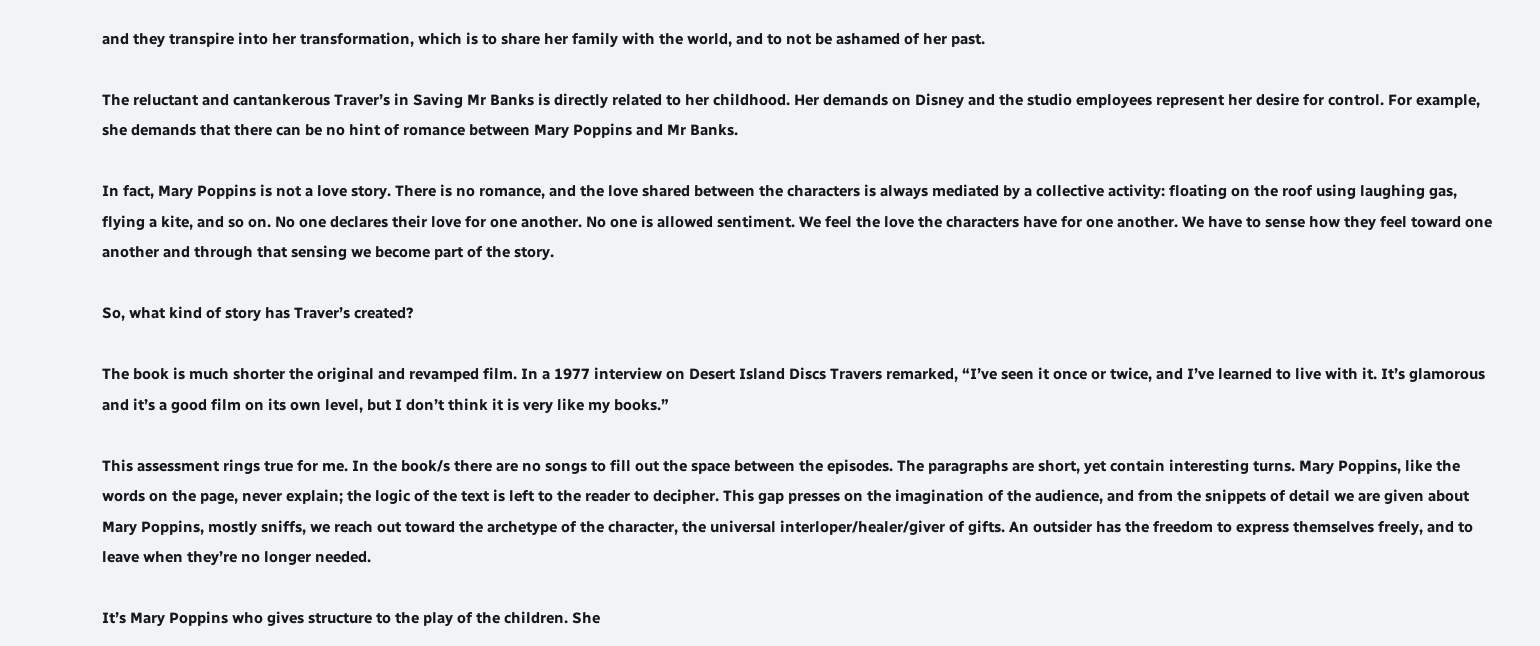and they transpire into her transformation, which is to share her family with the world, and to not be ashamed of her past.

The reluctant and cantankerous Traver’s in Saving Mr Banks is directly related to her childhood. Her demands on Disney and the studio employees represent her desire for control. For example, she demands that there can be no hint of romance between Mary Poppins and Mr Banks.

In fact, Mary Poppins is not a love story. There is no romance, and the love shared between the characters is always mediated by a collective activity: floating on the roof using laughing gas, flying a kite, and so on. No one declares their love for one another. No one is allowed sentiment. We feel the love the characters have for one another. We have to sense how they feel toward one another and through that sensing we become part of the story.

So, what kind of story has Traver’s created?

The book is much shorter the original and revamped film. In a 1977 interview on Desert Island Discs Travers remarked, “I’ve seen it once or twice, and I’ve learned to live with it. It’s glamorous and it’s a good film on its own level, but I don’t think it is very like my books.”

This assessment rings true for me. In the book/s there are no songs to fill out the space between the episodes. The paragraphs are short, yet contain interesting turns. Mary Poppins, like the words on the page, never explain; the logic of the text is left to the reader to decipher. This gap presses on the imagination of the audience, and from the snippets of detail we are given about Mary Poppins, mostly sniffs, we reach out toward the archetype of the character, the universal interloper/healer/giver of gifts. An outsider has the freedom to express themselves freely, and to leave when they’re no longer needed.

It’s Mary Poppins who gives structure to the play of the children. She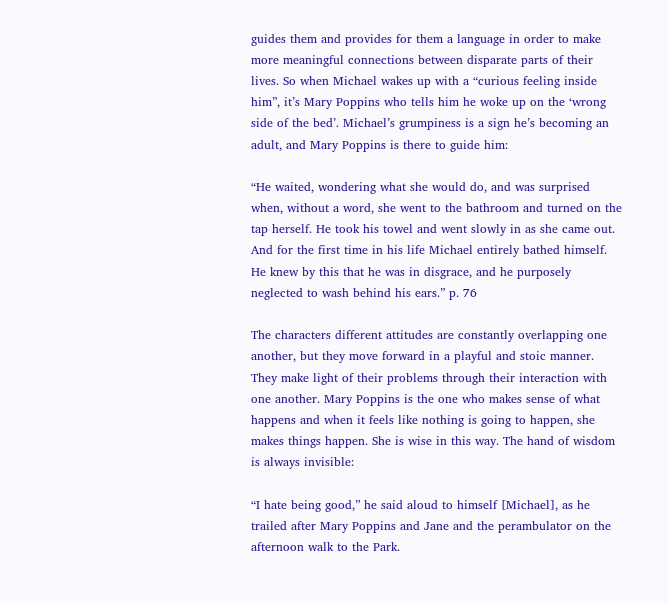guides them and provides for them a language in order to make more meaningful connections between disparate parts of their lives. So when Michael wakes up with a “curious feeling inside him”, it’s Mary Poppins who tells him he woke up on the ‘wrong side of the bed’. Michael’s grumpiness is a sign he’s becoming an adult, and Mary Poppins is there to guide him:

“He waited, wondering what she would do, and was surprised when, without a word, she went to the bathroom and turned on the tap herself. He took his towel and went slowly in as she came out. And for the first time in his life Michael entirely bathed himself. He knew by this that he was in disgrace, and he purposely neglected to wash behind his ears.” p. 76

The characters different attitudes are constantly overlapping one another, but they move forward in a playful and stoic manner. They make light of their problems through their interaction with one another. Mary Poppins is the one who makes sense of what happens and when it feels like nothing is going to happen, she makes things happen. She is wise in this way. The hand of wisdom is always invisible:

“I hate being good,” he said aloud to himself [Michael], as he trailed after Mary Poppins and Jane and the perambulator on the afternoon walk to the Park.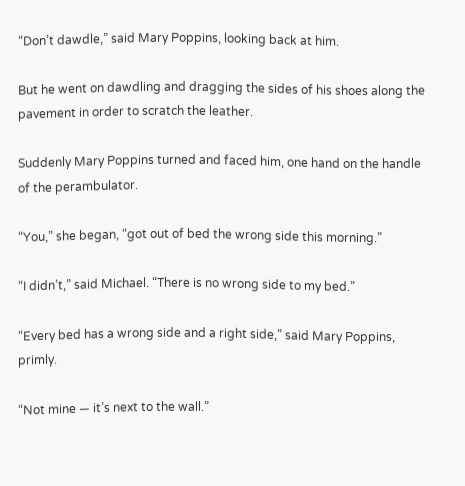“Don’t dawdle,” said Mary Poppins, looking back at him.

But he went on dawdling and dragging the sides of his shoes along the pavement in order to scratch the leather.

Suddenly Mary Poppins turned and faced him, one hand on the handle of the perambulator.

“You,” she began, “got out of bed the wrong side this morning.”

“I didn’t,” said Michael. “There is no wrong side to my bed.”

“Every bed has a wrong side and a right side,” said Mary Poppins, primly.

“Not mine — it’s next to the wall.”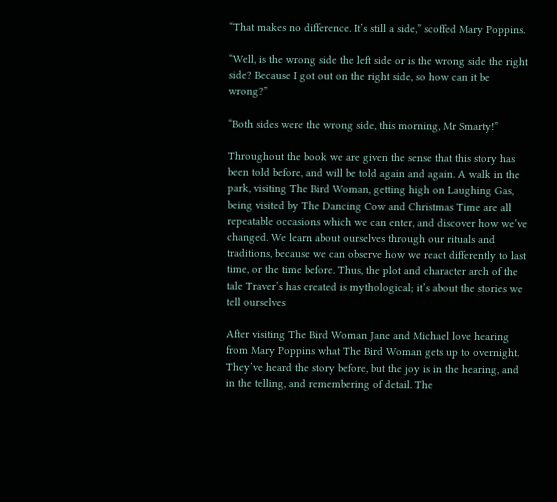“That makes no difference. It’s still a side,” scoffed Mary Poppins.

“Well, is the wrong side the left side or is the wrong side the right side? Because I got out on the right side, so how can it be wrong?”

“Both sides were the wrong side, this morning, Mr Smarty!”

Throughout the book we are given the sense that this story has been told before, and will be told again and again. A walk in the park, visiting The Bird Woman, getting high on Laughing Gas, being visited by The Dancing Cow and Christmas Time are all repeatable occasions which we can enter, and discover how we’ve changed. We learn about ourselves through our rituals and traditions, because we can observe how we react differently to last time, or the time before. Thus, the plot and character arch of the tale Traver’s has created is mythological; it’s about the stories we tell ourselves

After visiting The Bird Woman Jane and Michael love hearing from Mary Poppins what The Bird Woman gets up to overnight. They’ve heard the story before, but the joy is in the hearing, and in the telling, and remembering of detail. The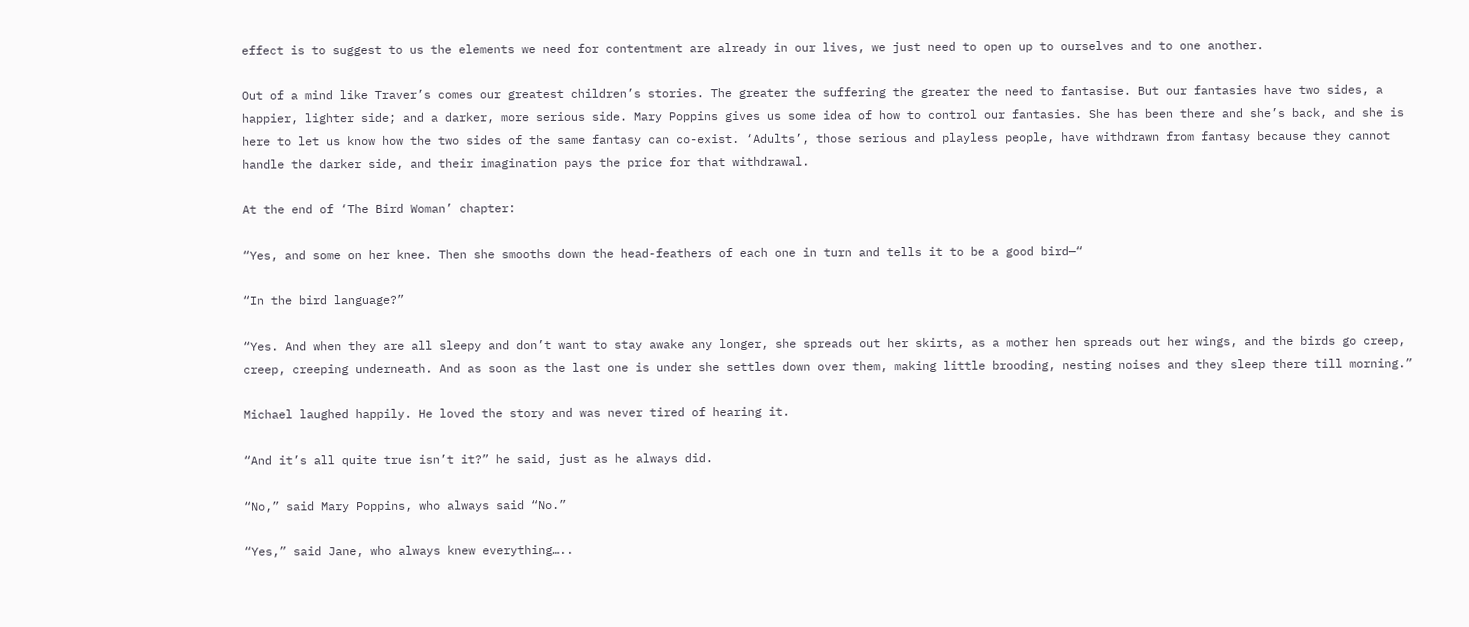effect is to suggest to us the elements we need for contentment are already in our lives, we just need to open up to ourselves and to one another.

Out of a mind like Traver’s comes our greatest children’s stories. The greater the suffering the greater the need to fantasise. But our fantasies have two sides, a happier, lighter side; and a darker, more serious side. Mary Poppins gives us some idea of how to control our fantasies. She has been there and she’s back, and she is here to let us know how the two sides of the same fantasy can co-exist. ‘Adults’, those serious and playless people, have withdrawn from fantasy because they cannot handle the darker side, and their imagination pays the price for that withdrawal.

At the end of ‘The Bird Woman’ chapter:

“Yes, and some on her knee. Then she smooths down the head-feathers of each one in turn and tells it to be a good bird—“

“In the bird language?”

“Yes. And when they are all sleepy and don’t want to stay awake any longer, she spreads out her skirts, as a mother hen spreads out her wings, and the birds go creep, creep, creeping underneath. And as soon as the last one is under she settles down over them, making little brooding, nesting noises and they sleep there till morning.”

Michael laughed happily. He loved the story and was never tired of hearing it.

“And it’s all quite true isn’t it?” he said, just as he always did.

“No,” said Mary Poppins, who always said “No.”

“Yes,” said Jane, who always knew everything…..